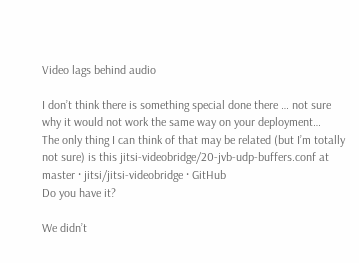Video lags behind audio

I don’t think there is something special done there … not sure why it would not work the same way on your deployment…
The only thing I can think of that may be related (but I’m totally not sure) is this jitsi-videobridge/20-jvb-udp-buffers.conf at master · jitsi/jitsi-videobridge · GitHub
Do you have it?

We didn’t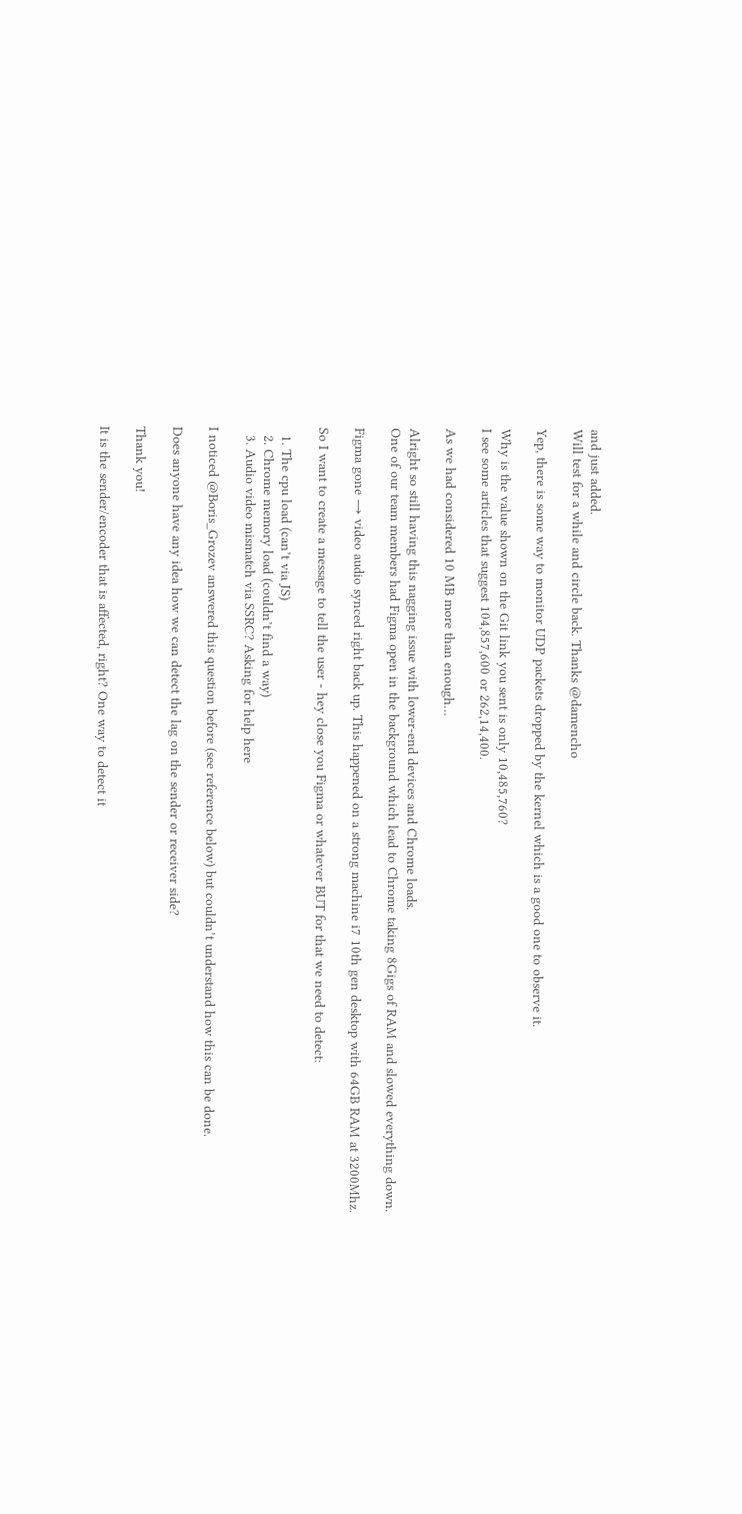and just added.
Will test for a while and circle back. Thanks @damencho

Yep, there is some way to monitor UDP packets dropped by the kernel which is a good one to observe it.

Why is the value shown on the Git link you sent is only 10,485,760?
I see some articles that suggest 104,857,600 or 262,14,400.

As we had considered 10 MB more than enough…

Alright so still having this nagging issue with lower-end devices and Chrome loads.
One of our team members had Figma open in the background which lead to Chrome taking 8Gigs of RAM and slowed everything down.

Figma gone → video audio synced right back up. This happened on a strong machine i7 10th gen desktop with 64GB RAM at 3200Mhz.

So I want to create a message to tell the user - hey close you Figma or whatever BUT for that we need to detect:

  1. The cpu load (can’t via JS)
  2. Chrome memory load (couldn’t find a way)
  3. Audio video mismatch via SSRC? Asking for help here

I noticed @Boris_Grozev answered this question before (see reference below) but couldn’t understand how this can be done.

Does anyone have any idea how we can detect the lag on the sender or receiver side?

Thank you!

It is the sender/encoder that is affected, right? One way to detect it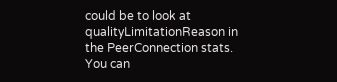could be to look at qualityLimitationReason in the PeerConnection stats. You can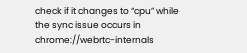check if it changes to “cpu” while the sync issue occurs in chrome://webrtc-internals